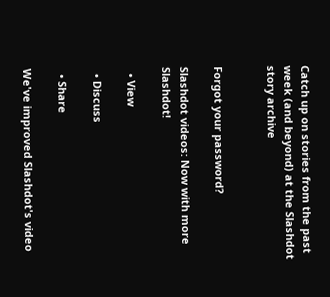Catch up on stories from the past week (and beyond) at the Slashdot story archive


Forgot your password?

Slashdot videos: Now with more Slashdot!

  • View

  • Discuss

  • Share

We've improved Slashdot's video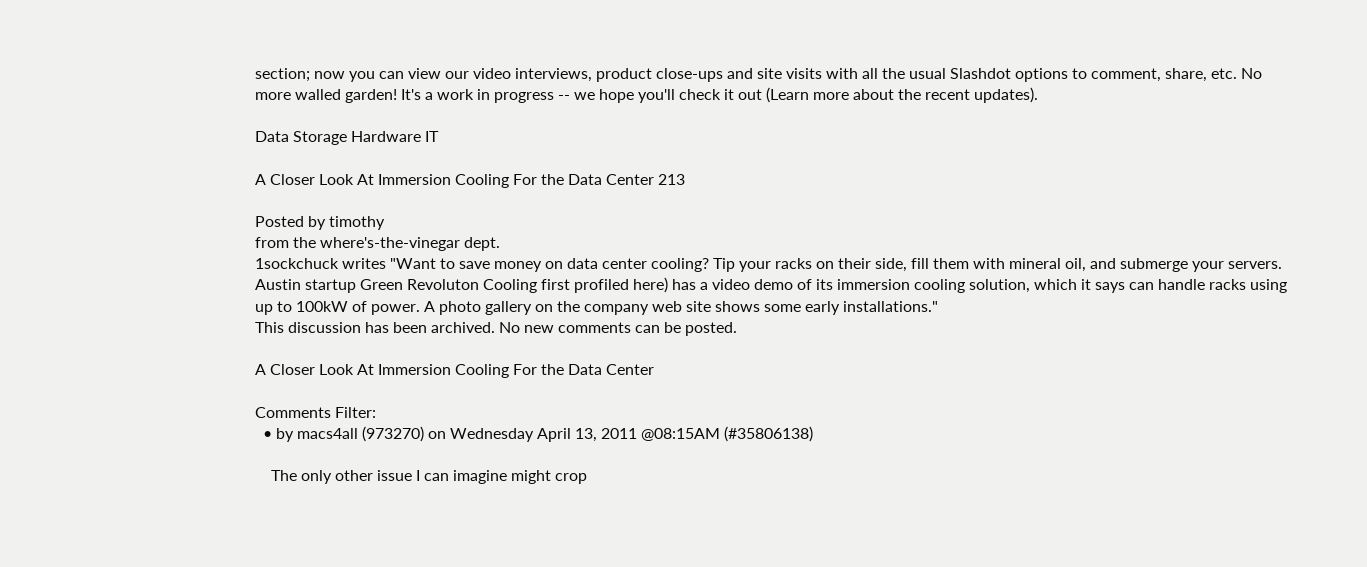section; now you can view our video interviews, product close-ups and site visits with all the usual Slashdot options to comment, share, etc. No more walled garden! It's a work in progress -- we hope you'll check it out (Learn more about the recent updates).

Data Storage Hardware IT

A Closer Look At Immersion Cooling For the Data Center 213

Posted by timothy
from the where's-the-vinegar dept.
1sockchuck writes "Want to save money on data center cooling? Tip your racks on their side, fill them with mineral oil, and submerge your servers. Austin startup Green Revoluton Cooling first profiled here) has a video demo of its immersion cooling solution, which it says can handle racks using up to 100kW of power. A photo gallery on the company web site shows some early installations."
This discussion has been archived. No new comments can be posted.

A Closer Look At Immersion Cooling For the Data Center

Comments Filter:
  • by macs4all (973270) on Wednesday April 13, 2011 @08:15AM (#35806138)

    The only other issue I can imagine might crop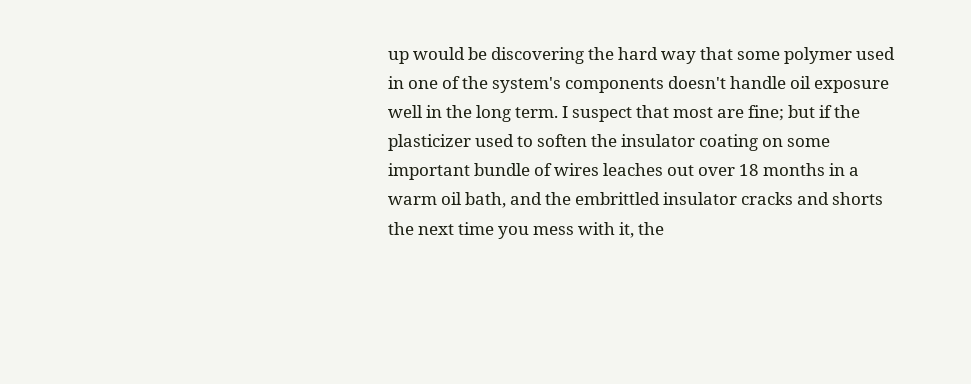up would be discovering the hard way that some polymer used in one of the system's components doesn't handle oil exposure well in the long term. I suspect that most are fine; but if the plasticizer used to soften the insulator coating on some important bundle of wires leaches out over 18 months in a warm oil bath, and the embrittled insulator cracks and shorts the next time you mess with it, the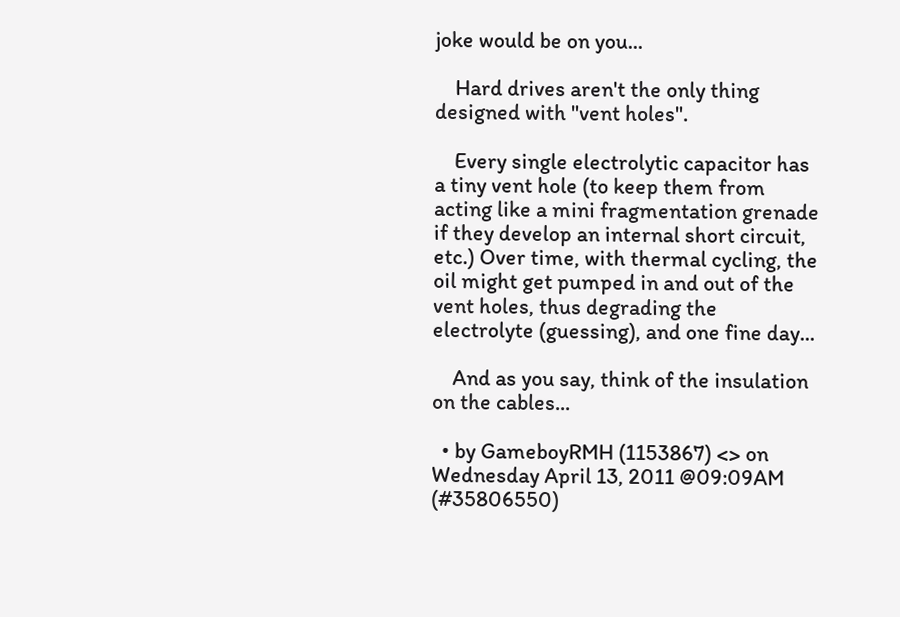joke would be on you...

    Hard drives aren't the only thing designed with "vent holes".

    Every single electrolytic capacitor has a tiny vent hole (to keep them from acting like a mini fragmentation grenade if they develop an internal short circuit, etc.) Over time, with thermal cycling, the oil might get pumped in and out of the vent holes, thus degrading the electrolyte (guessing), and one fine day...

    And as you say, think of the insulation on the cables...

  • by GameboyRMH (1153867) <> on Wednesday April 13, 2011 @09:09AM (#35806550)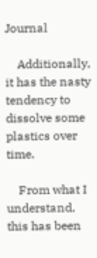Journal

    Additionally, it has the nasty tendency to dissolve some plastics over time.

    From what I understand, this has been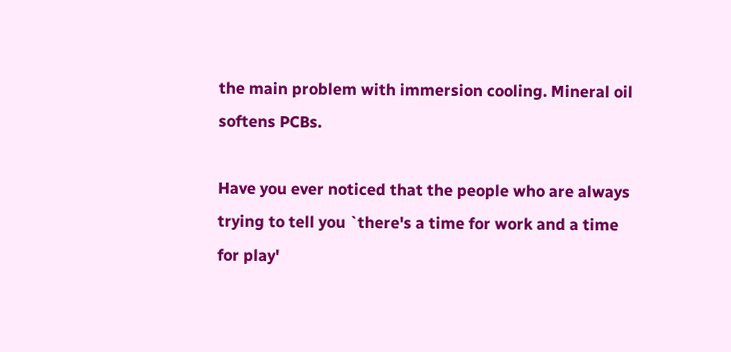the main problem with immersion cooling. Mineral oil softens PCBs.

Have you ever noticed that the people who are always trying to tell you `there's a time for work and a time for play'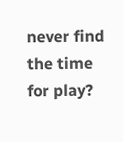never find the time for play?